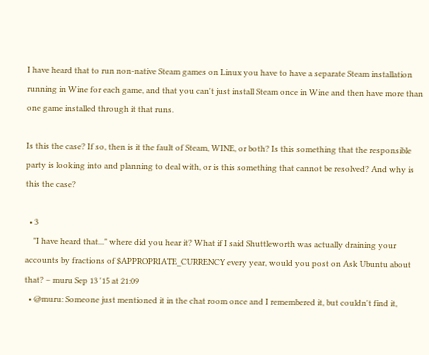I have heard that to run non-native Steam games on Linux you have to have a separate Steam installation running in Wine for each game, and that you can't just install Steam once in Wine and then have more than one game installed through it that runs.

Is this the case? If so, then is it the fault of Steam, WINE, or both? Is this something that the responsible party is looking into and planning to deal with, or is this something that cannot be resolved? And why is this the case?

  • 3
    "I have heard that..." where did you hear it? What if I said Shuttleworth was actually draining your accounts by fractions of $APPROPRIATE_CURRENCY every year, would you post on Ask Ubuntu about that? – muru Sep 13 '15 at 21:09
  • @muru: Someone just mentioned it in the chat room once and I remembered it, but couldn't find it,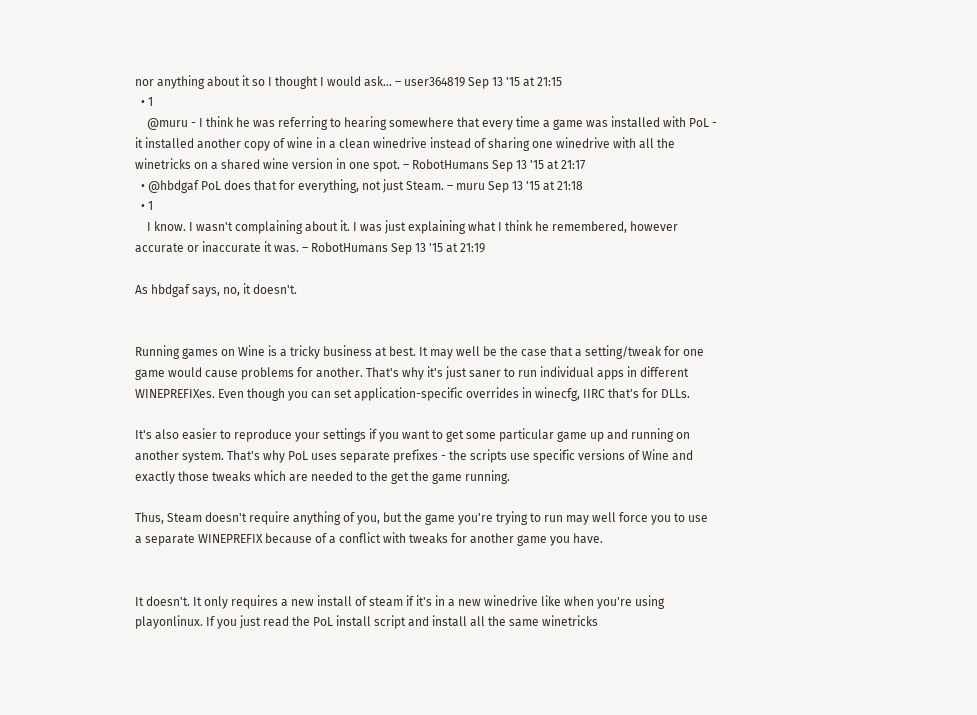nor anything about it so I thought I would ask... – user364819 Sep 13 '15 at 21:15
  • 1
    @muru - I think he was referring to hearing somewhere that every time a game was installed with PoL - it installed another copy of wine in a clean winedrive instead of sharing one winedrive with all the winetricks on a shared wine version in one spot. – RobotHumans Sep 13 '15 at 21:17
  • @hbdgaf PoL does that for everything, not just Steam. – muru Sep 13 '15 at 21:18
  • 1
    I know. I wasn't complaining about it. I was just explaining what I think he remembered, however accurate or inaccurate it was. – RobotHumans Sep 13 '15 at 21:19

As hbdgaf says, no, it doesn't.


Running games on Wine is a tricky business at best. It may well be the case that a setting/tweak for one game would cause problems for another. That's why it's just saner to run individual apps in different WINEPREFIXes. Even though you can set application-specific overrides in winecfg, IIRC that's for DLLs.

It's also easier to reproduce your settings if you want to get some particular game up and running on another system. That's why PoL uses separate prefixes - the scripts use specific versions of Wine and exactly those tweaks which are needed to the get the game running.

Thus, Steam doesn't require anything of you, but the game you're trying to run may well force you to use a separate WINEPREFIX because of a conflict with tweaks for another game you have.


It doesn't. It only requires a new install of steam if it's in a new winedrive like when you're using playonlinux. If you just read the PoL install script and install all the same winetricks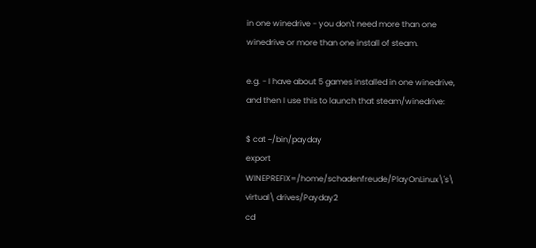in one winedrive - you don't need more than one winedrive or more than one install of steam.

e.g. - I have about 5 games installed in one winedrive, and then I use this to launch that steam/winedrive:

$ cat ~/bin/payday
export WINEPREFIX=/home/schadenfreude/PlayOnLinux\'s\ virtual\ drives/Payday2
cd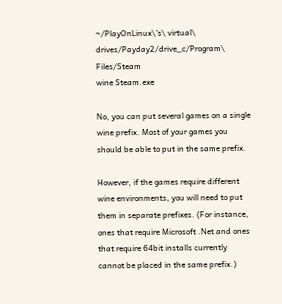~/PlayOnLinux\'s\ virtual\ drives/Payday2/drive_c/Program\ Files/Steam
wine Steam.exe

No, you can put several games on a single wine prefix. Most of your games you should be able to put in the same prefix.

However, if the games require different wine environments, you will need to put them in separate prefixes. (For instance, ones that require Microsoft .Net and ones that require 64bit installs currently cannot be placed in the same prefix.)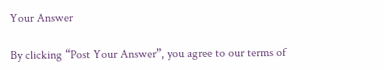Your Answer

By clicking “Post Your Answer”, you agree to our terms of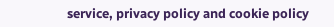service, privacy policy and cookie policy